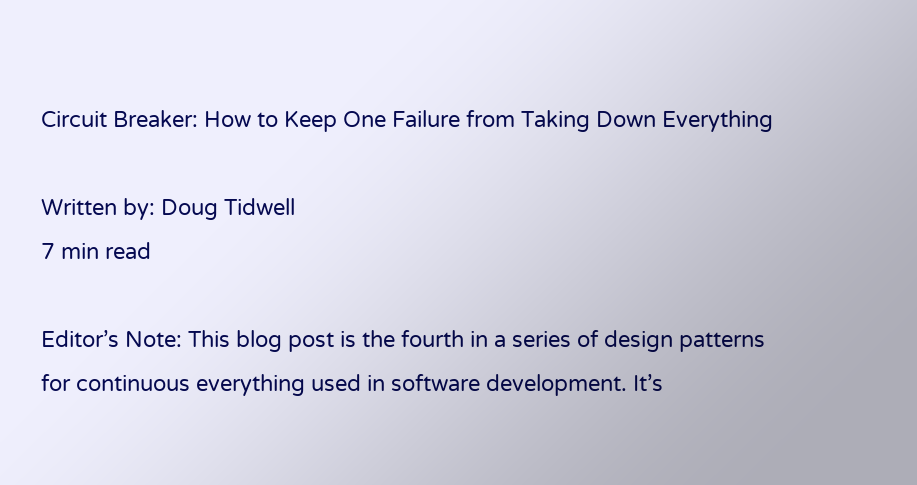Circuit Breaker: How to Keep One Failure from Taking Down Everything

Written by: Doug Tidwell
7 min read

Editor’s Note: This blog post is the fourth in a series of design patterns for continuous everything used in software development. It’s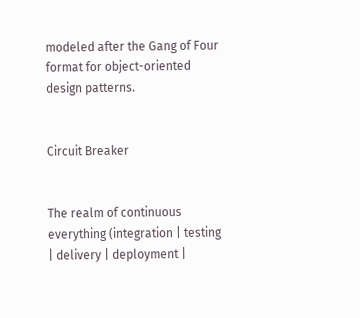modeled after the Gang of Four format for object-oriented design patterns.


Circuit Breaker


The realm of continuous everything (integration | testing | delivery | deployment |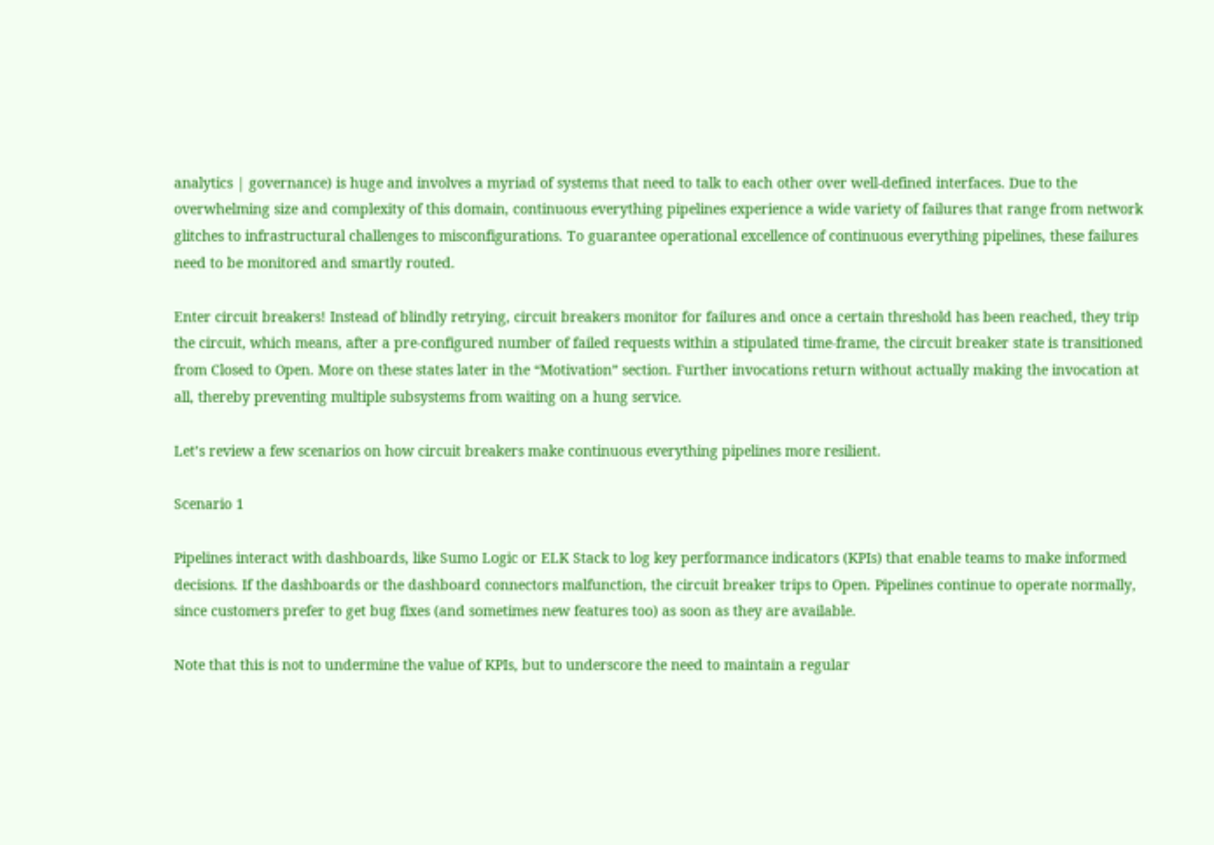analytics | governance) is huge and involves a myriad of systems that need to talk to each other over well-defined interfaces. Due to the overwhelming size and complexity of this domain, continuous everything pipelines experience a wide variety of failures that range from network glitches to infrastructural challenges to misconfigurations. To guarantee operational excellence of continuous everything pipelines, these failures need to be monitored and smartly routed.

Enter circuit breakers! Instead of blindly retrying, circuit breakers monitor for failures and once a certain threshold has been reached, they trip the circuit, which means, after a pre-configured number of failed requests within a stipulated time-frame, the circuit breaker state is transitioned from Closed to Open. More on these states later in the “Motivation” section. Further invocations return without actually making the invocation at all, thereby preventing multiple subsystems from waiting on a hung service.

Let’s review a few scenarios on how circuit breakers make continuous everything pipelines more resilient.

Scenario 1

Pipelines interact with dashboards, like Sumo Logic or ELK Stack to log key performance indicators (KPIs) that enable teams to make informed decisions. If the dashboards or the dashboard connectors malfunction, the circuit breaker trips to Open. Pipelines continue to operate normally, since customers prefer to get bug fixes (and sometimes new features too) as soon as they are available.

Note that this is not to undermine the value of KPIs, but to underscore the need to maintain a regular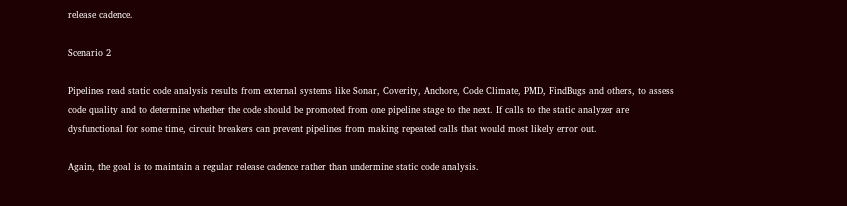release cadence.

Scenario 2

Pipelines read static code analysis results from external systems like Sonar, Coverity, Anchore, Code Climate, PMD, FindBugs and others, to assess code quality and to determine whether the code should be promoted from one pipeline stage to the next. If calls to the static analyzer are dysfunctional for some time, circuit breakers can prevent pipelines from making repeated calls that would most likely error out.

Again, the goal is to maintain a regular release cadence rather than undermine static code analysis.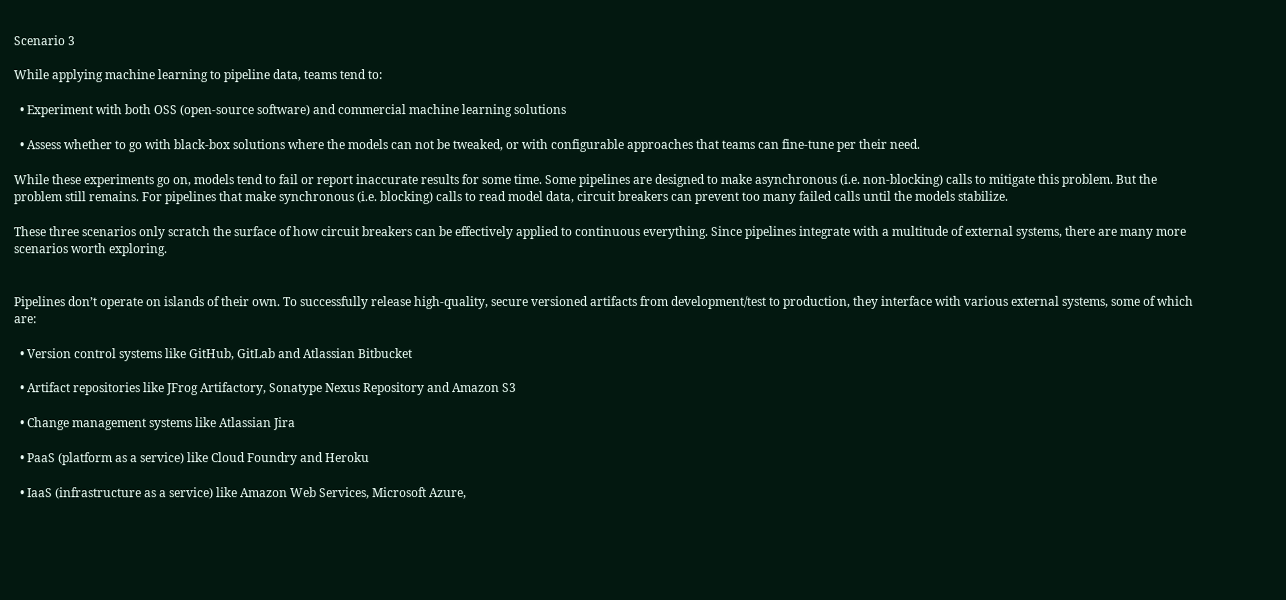Scenario 3

While applying machine learning to pipeline data, teams tend to:

  • Experiment with both OSS (open-source software) and commercial machine learning solutions

  • Assess whether to go with black-box solutions where the models can not be tweaked, or with configurable approaches that teams can fine-tune per their need.

While these experiments go on, models tend to fail or report inaccurate results for some time. Some pipelines are designed to make asynchronous (i.e. non-blocking) calls to mitigate this problem. But the problem still remains. For pipelines that make synchronous (i.e. blocking) calls to read model data, circuit breakers can prevent too many failed calls until the models stabilize.

These three scenarios only scratch the surface of how circuit breakers can be effectively applied to continuous everything. Since pipelines integrate with a multitude of external systems, there are many more scenarios worth exploring.


Pipelines don’t operate on islands of their own. To successfully release high-quality, secure versioned artifacts from development/test to production, they interface with various external systems, some of which are:

  • Version control systems like GitHub, GitLab and Atlassian Bitbucket

  • Artifact repositories like JFrog Artifactory, Sonatype Nexus Repository and Amazon S3

  • Change management systems like Atlassian Jira

  • PaaS (platform as a service) like Cloud Foundry and Heroku

  • IaaS (infrastructure as a service) like Amazon Web Services, Microsoft Azure,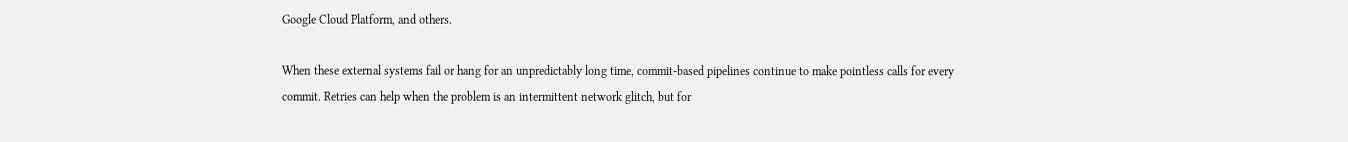Google Cloud Platform, and others.

When these external systems fail or hang for an unpredictably long time, commit-based pipelines continue to make pointless calls for every commit. Retries can help when the problem is an intermittent network glitch, but for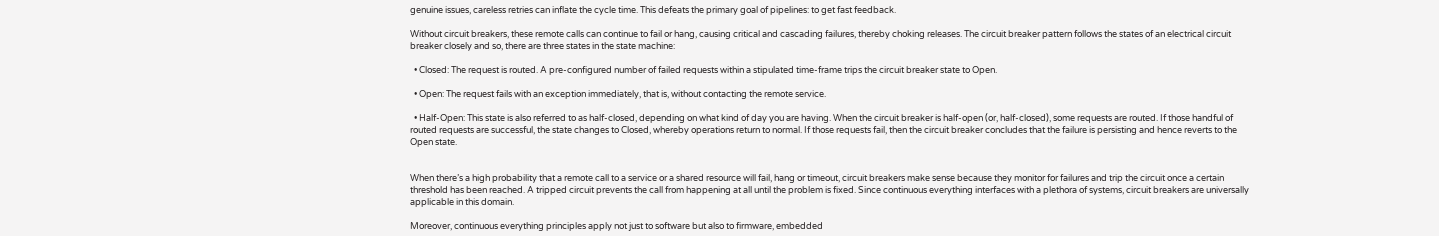genuine issues, careless retries can inflate the cycle time. This defeats the primary goal of pipelines: to get fast feedback.

Without circuit breakers, these remote calls can continue to fail or hang, causing critical and cascading failures, thereby choking releases. The circuit breaker pattern follows the states of an electrical circuit breaker closely and so, there are three states in the state machine:

  • Closed: The request is routed. A pre-configured number of failed requests within a stipulated time-frame trips the circuit breaker state to Open.

  • Open: The request fails with an exception immediately, that is, without contacting the remote service.

  • Half-Open: This state is also referred to as half-closed, depending on what kind of day you are having. When the circuit breaker is half-open (or, half-closed), some requests are routed. If those handful of routed requests are successful, the state changes to Closed, whereby operations return to normal. If those requests fail, then the circuit breaker concludes that the failure is persisting and hence reverts to the Open state.


When there’s a high probability that a remote call to a service or a shared resource will fail, hang or timeout, circuit breakers make sense because they monitor for failures and trip the circuit once a certain threshold has been reached. A tripped circuit prevents the call from happening at all until the problem is fixed. Since continuous everything interfaces with a plethora of systems, circuit breakers are universally applicable in this domain.

Moreover, continuous everything principles apply not just to software but also to firmware, embedded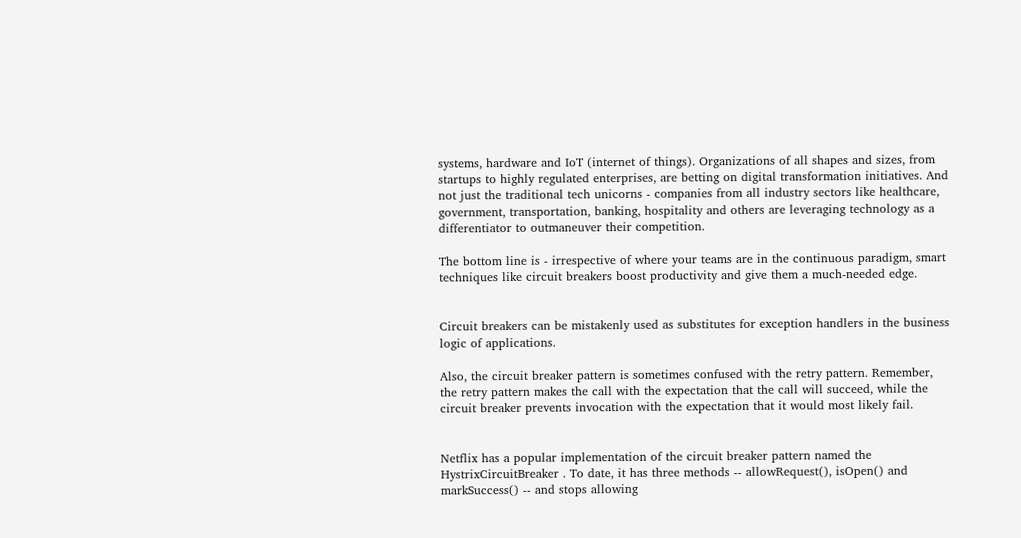systems, hardware and IoT (internet of things). Organizations of all shapes and sizes, from startups to highly regulated enterprises, are betting on digital transformation initiatives. And not just the traditional tech unicorns - companies from all industry sectors like healthcare, government, transportation, banking, hospitality and others are leveraging technology as a differentiator to outmaneuver their competition.

The bottom line is - irrespective of where your teams are in the continuous paradigm, smart techniques like circuit breakers boost productivity and give them a much-needed edge.


Circuit breakers can be mistakenly used as substitutes for exception handlers in the business logic of applications.

Also, the circuit breaker pattern is sometimes confused with the retry pattern. Remember, the retry pattern makes the call with the expectation that the call will succeed, while the circuit breaker prevents invocation with the expectation that it would most likely fail.


Netflix has a popular implementation of the circuit breaker pattern named the HystrixCircuitBreaker . To date, it has three methods -- allowRequest(), isOpen() and markSuccess() -- and stops allowing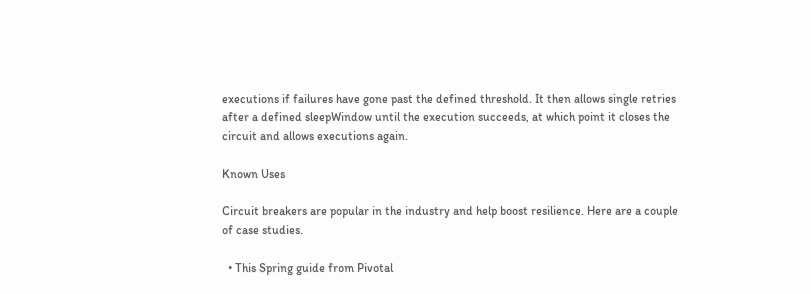executions if failures have gone past the defined threshold. It then allows single retries after a defined sleepWindow until the execution succeeds, at which point it closes the circuit and allows executions again.

Known Uses

Circuit breakers are popular in the industry and help boost resilience. Here are a couple of case studies.

  • This Spring guide from Pivotal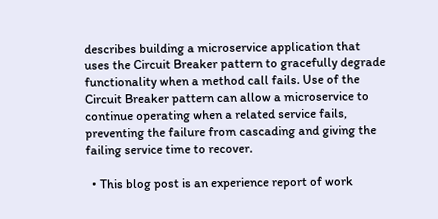describes building a microservice application that uses the Circuit Breaker pattern to gracefully degrade functionality when a method call fails. Use of the Circuit Breaker pattern can allow a microservice to continue operating when a related service fails, preventing the failure from cascading and giving the failing service time to recover.

  • This blog post is an experience report of work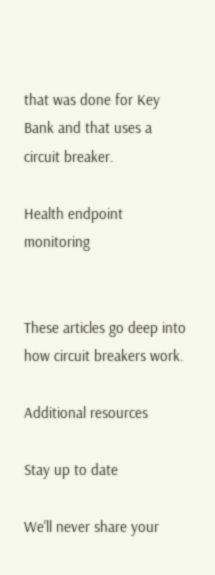that was done for Key Bank and that uses a circuit breaker.

Health endpoint monitoring


These articles go deep into how circuit breakers work.

Additional resources

Stay up to date

We'll never share your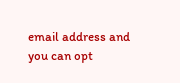email address and you can opt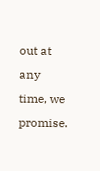out at any time, we promise.